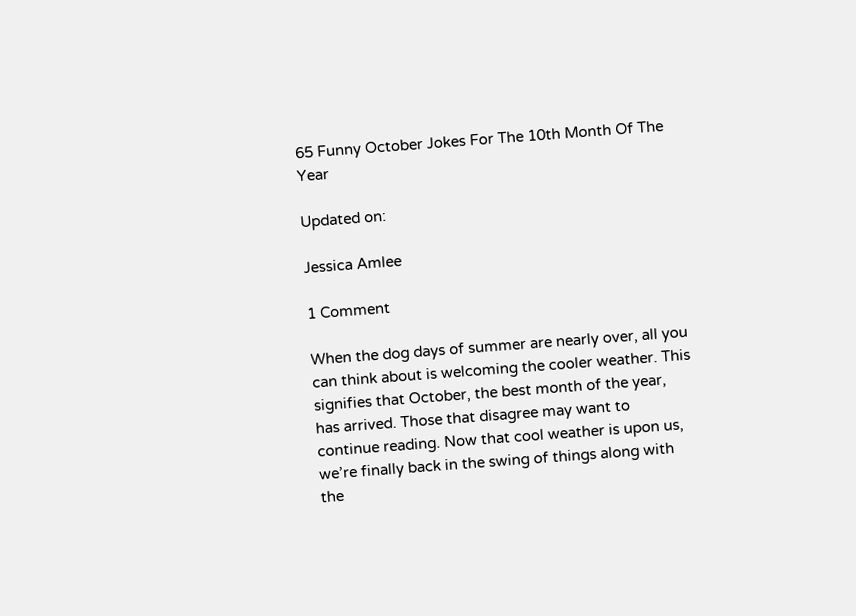65 Funny October Jokes For The 10th Month Of The Year

Updated on:

Jessica Amlee

1 Comment

When the dog days of summer are nearly over, all you can think about is welcoming the cooler weather. This signifies that October, the best month of the year, has arrived. Those that disagree may want to continue reading. Now that cool weather is upon us, we’re finally back in the swing of things along with the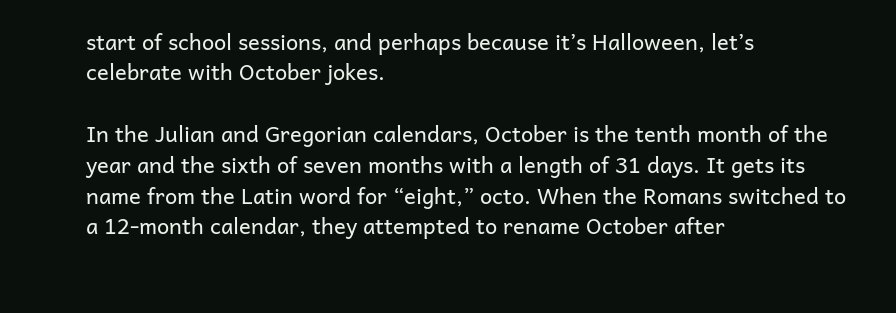start of school sessions, and perhaps because it’s Halloween, let’s celebrate with October jokes.

In the Julian and Gregorian calendars, October is the tenth month of the year and the sixth of seven months with a length of 31 days. It gets its name from the Latin word for “eight,” octo. When the Romans switched to a 12-month calendar, they attempted to rename October after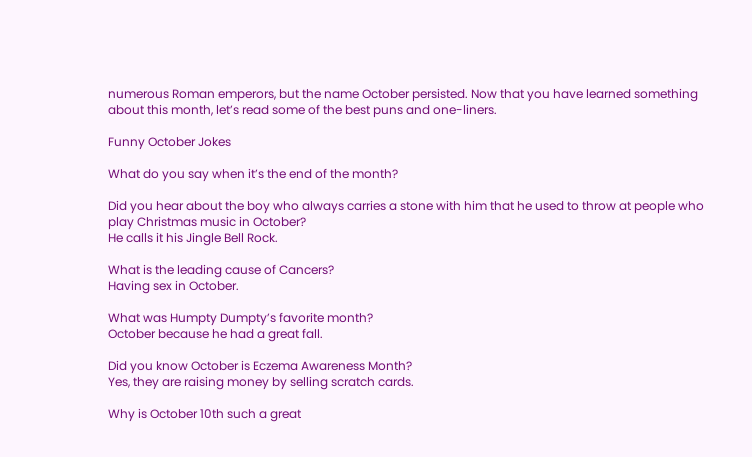numerous Roman emperors, but the name October persisted. Now that you have learned something about this month, let’s read some of the best puns and one-liners.

Funny October Jokes

What do you say when it’s the end of the month?

Did you hear about the boy who always carries a stone with him that he used to throw at people who play Christmas music in October?
He calls it his Jingle Bell Rock.

What is the leading cause of Cancers?
Having sex in October.

What was Humpty Dumpty’s favorite month?
October because he had a great fall.

Did you know October is Eczema Awareness Month?
Yes, they are raising money by selling scratch cards.

Why is October 10th such a great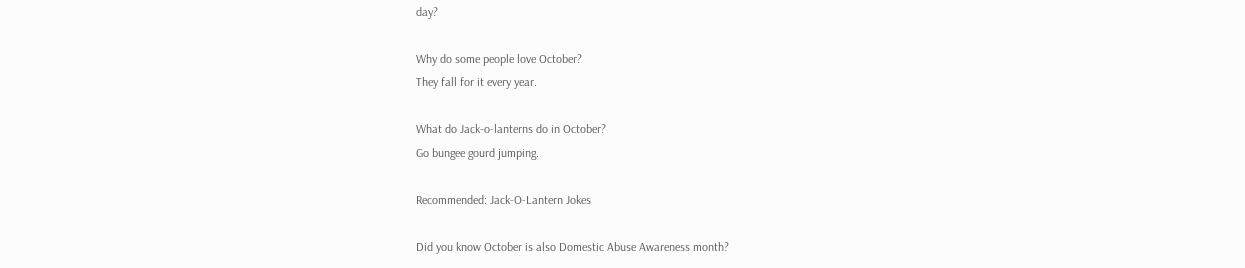day?

Why do some people love October?
They fall for it every year.

What do Jack-o-lanterns do in October?
Go bungee gourd jumping.

Recommended: Jack-O-Lantern Jokes

Did you know October is also Domestic Abuse Awareness month?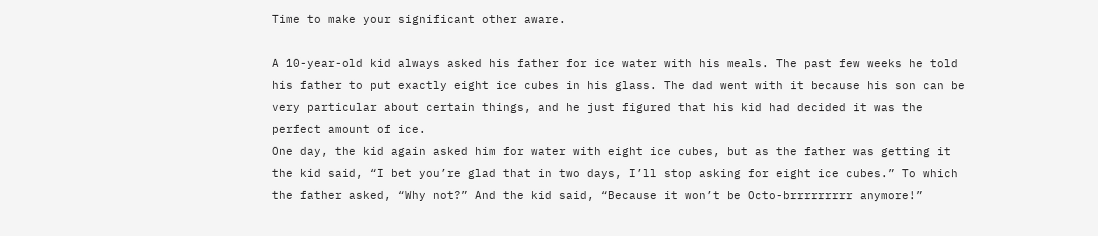Time to make your significant other aware.

A 10-year-old kid always asked his father for ice water with his meals. The past few weeks he told his father to put exactly eight ice cubes in his glass. The dad went with it because his son can be very particular about certain things, and he just figured that his kid had decided it was the perfect amount of ice.
One day, the kid again asked him for water with eight ice cubes, but as the father was getting it the kid said, “I bet you’re glad that in two days, I’ll stop asking for eight ice cubes.” To which the father asked, “Why not?” And the kid said, “Because it won’t be Octo-brrrrrrrrr anymore!”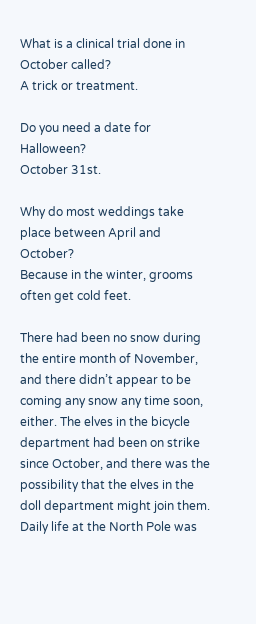What is a clinical trial done in October called?
A trick or treatment.

Do you need a date for Halloween?
October 31st.

Why do most weddings take place between April and October?
Because in the winter, grooms often get cold feet.

There had been no snow during the entire month of November, and there didn’t appear to be coming any snow any time soon, either. The elves in the bicycle department had been on strike since October, and there was the possibility that the elves in the doll department might join them.
Daily life at the North Pole was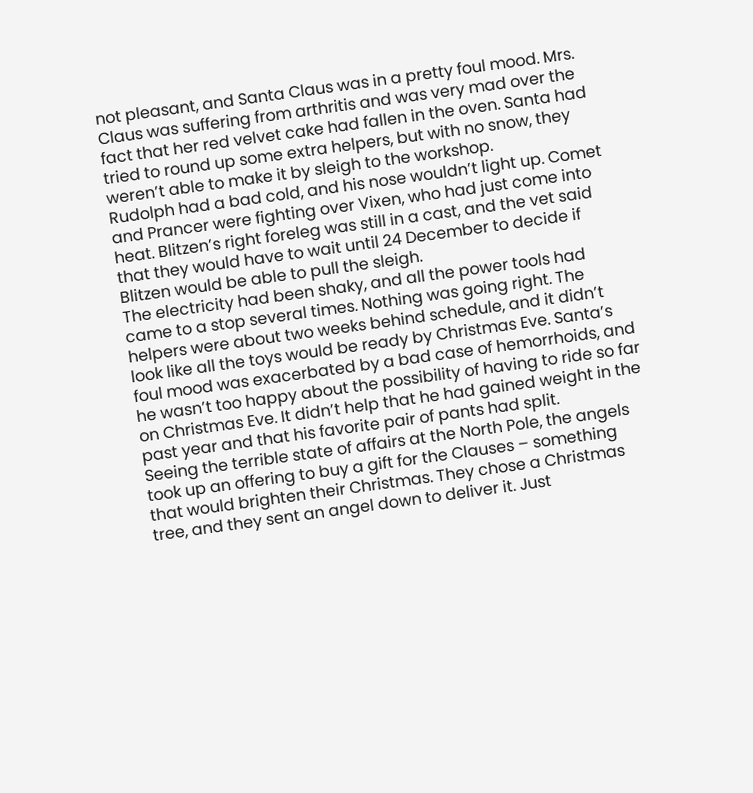not pleasant, and Santa Claus was in a pretty foul mood. Mrs. Claus was suffering from arthritis and was very mad over the fact that her red velvet cake had fallen in the oven. Santa had tried to round up some extra helpers, but with no snow, they weren’t able to make it by sleigh to the workshop.
Rudolph had a bad cold, and his nose wouldn’t light up. Comet and Prancer were fighting over Vixen, who had just come into heat. Blitzen’s right foreleg was still in a cast, and the vet said that they would have to wait until 24 December to decide if Blitzen would be able to pull the sleigh.
The electricity had been shaky, and all the power tools had came to a stop several times. Nothing was going right. The helpers were about two weeks behind schedule, and it didn’t look like all the toys would be ready by Christmas Eve. Santa’s foul mood was exacerbated by a bad case of hemorrhoids, and he wasn’t too happy about the possibility of having to ride so far on Christmas Eve. It didn’t help that he had gained weight in the past year and that his favorite pair of pants had split.
Seeing the terrible state of affairs at the North Pole, the angels took up an offering to buy a gift for the Clauses – something that would brighten their Christmas. They chose a Christmas tree, and they sent an angel down to deliver it. Just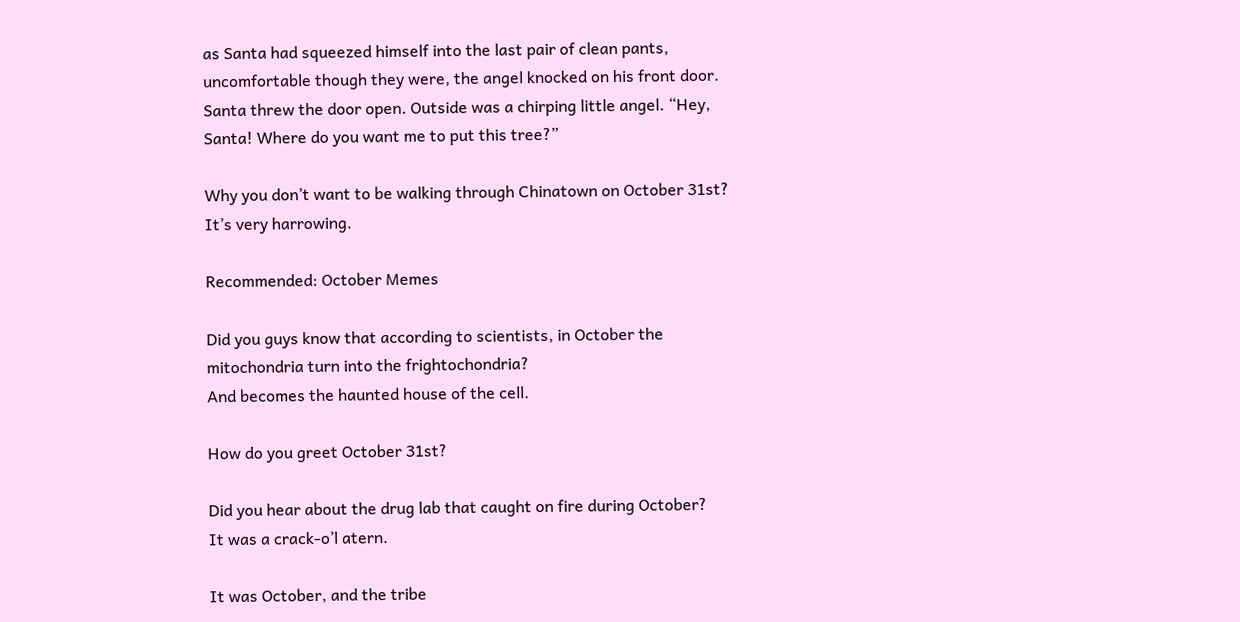as Santa had squeezed himself into the last pair of clean pants, uncomfortable though they were, the angel knocked on his front door. Santa threw the door open. Outside was a chirping little angel. “Hey, Santa! Where do you want me to put this tree?”

Why you don’t want to be walking through Chinatown on October 31st?
It’s very harrowing.

Recommended: October Memes

Did you guys know that according to scientists, in October the mitochondria turn into the frightochondria?
And becomes the haunted house of the cell.

How do you greet October 31st?

Did you hear about the drug lab that caught on fire during October?
It was a crack-o’l atern.

It was October, and the tribe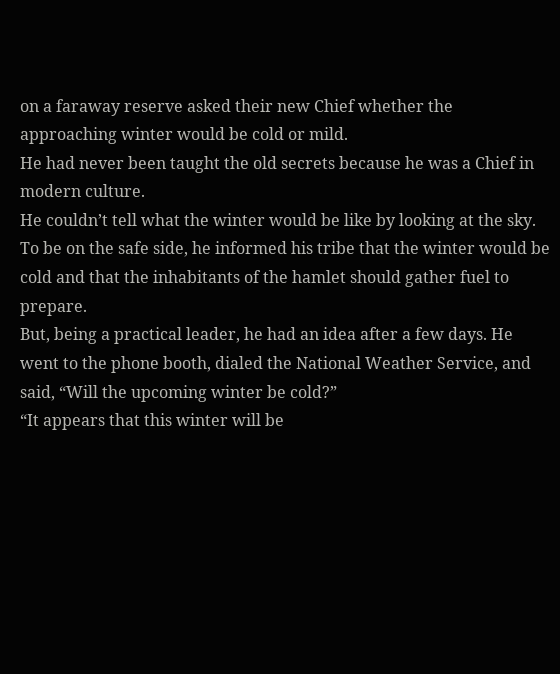on a faraway reserve asked their new Chief whether the approaching winter would be cold or mild.
He had never been taught the old secrets because he was a Chief in modern culture.
He couldn’t tell what the winter would be like by looking at the sky.
To be on the safe side, he informed his tribe that the winter would be cold and that the inhabitants of the hamlet should gather fuel to prepare.
But, being a practical leader, he had an idea after a few days. He went to the phone booth, dialed the National Weather Service, and said, “Will the upcoming winter be cold?”
“It appears that this winter will be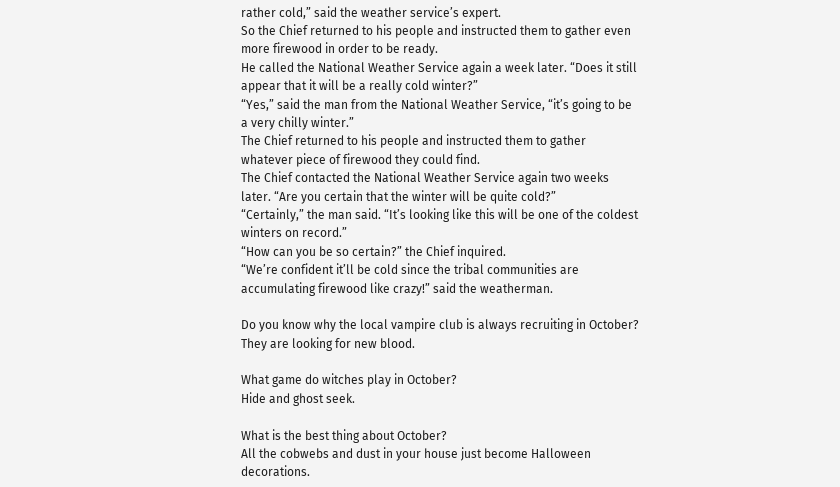rather cold,” said the weather service’s expert.
So the Chief returned to his people and instructed them to gather even more firewood in order to be ready.
He called the National Weather Service again a week later. “Does it still appear that it will be a really cold winter?”
“Yes,” said the man from the National Weather Service, “it’s going to be a very chilly winter.”
The Chief returned to his people and instructed them to gather whatever piece of firewood they could find.
The Chief contacted the National Weather Service again two weeks later. “Are you certain that the winter will be quite cold?”
“Certainly,” the man said. “It’s looking like this will be one of the coldest winters on record.”
“How can you be so certain?” the Chief inquired.
“We’re confident it’ll be cold since the tribal communities are accumulating firewood like crazy!” said the weatherman.

Do you know why the local vampire club is always recruiting in October?
They are looking for new blood.

What game do witches play in October?
Hide and ghost seek.

What is the best thing about October?
All the cobwebs and dust in your house just become Halloween decorations.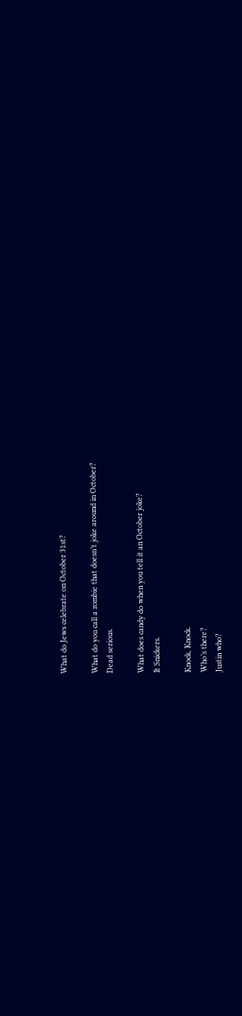What do Jews celebrate on October 31st?

What do you call a zombie that doesn’t joke around in October?
Dead serious.

What does candy do when you tell it an October joke?
It Snickers.

Knock, Knock.
Who’s there?
Justin who?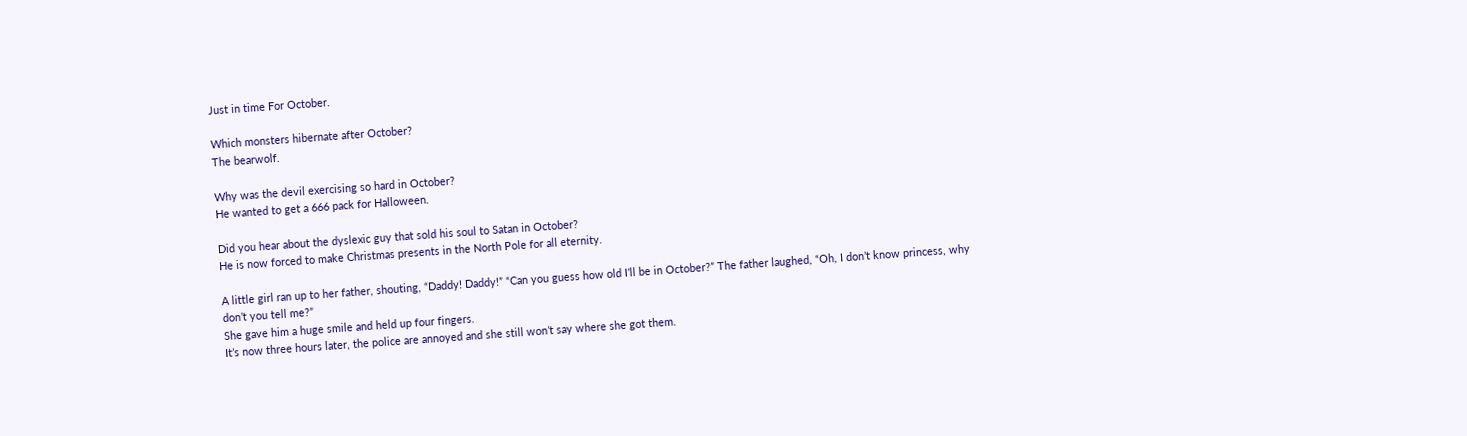Just in time For October.

Which monsters hibernate after October?
The bearwolf.

Why was the devil exercising so hard in October?
He wanted to get a 666 pack for Halloween.

Did you hear about the dyslexic guy that sold his soul to Satan in October?
He is now forced to make Christmas presents in the North Pole for all eternity.

A little girl ran up to her father, shouting, “Daddy! Daddy!” “Can you guess how old I’ll be in October?” The father laughed, “Oh, I don’t know princess, why don’t you tell me?”
She gave him a huge smile and held up four fingers.
It’s now three hours later, the police are annoyed and she still won’t say where she got them.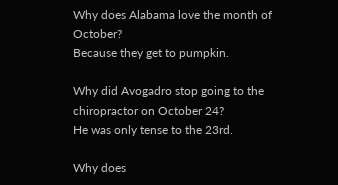Why does Alabama love the month of October?
Because they get to pumpkin.

Why did Avogadro stop going to the chiropractor on October 24?
He was only tense to the 23rd.

Why does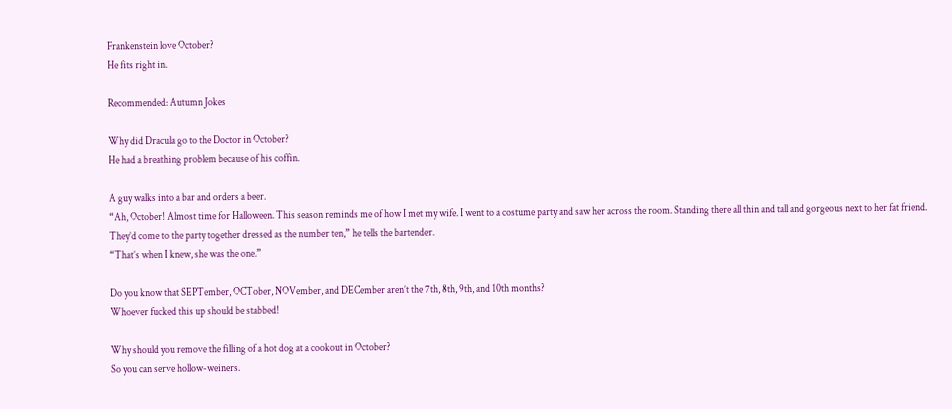Frankenstein love October?
He fits right in.

Recommended: Autumn Jokes

Why did Dracula go to the Doctor in October?
He had a breathing problem because of his coffin.

A guy walks into a bar and orders a beer.
“Ah, October! Almost time for Halloween. This season reminds me of how I met my wife. I went to a costume party and saw her across the room. Standing there all thin and tall and gorgeous next to her fat friend. They’d come to the party together dressed as the number ten,” he tells the bartender.
“That’s when I knew, she was the one.”

Do you know that SEPTember, OCTober, NOVember, and DECember aren’t the 7th, 8th, 9th, and 10th months?
Whoever fucked this up should be stabbed!

Why should you remove the filling of a hot dog at a cookout in October?
So you can serve hollow-weiners.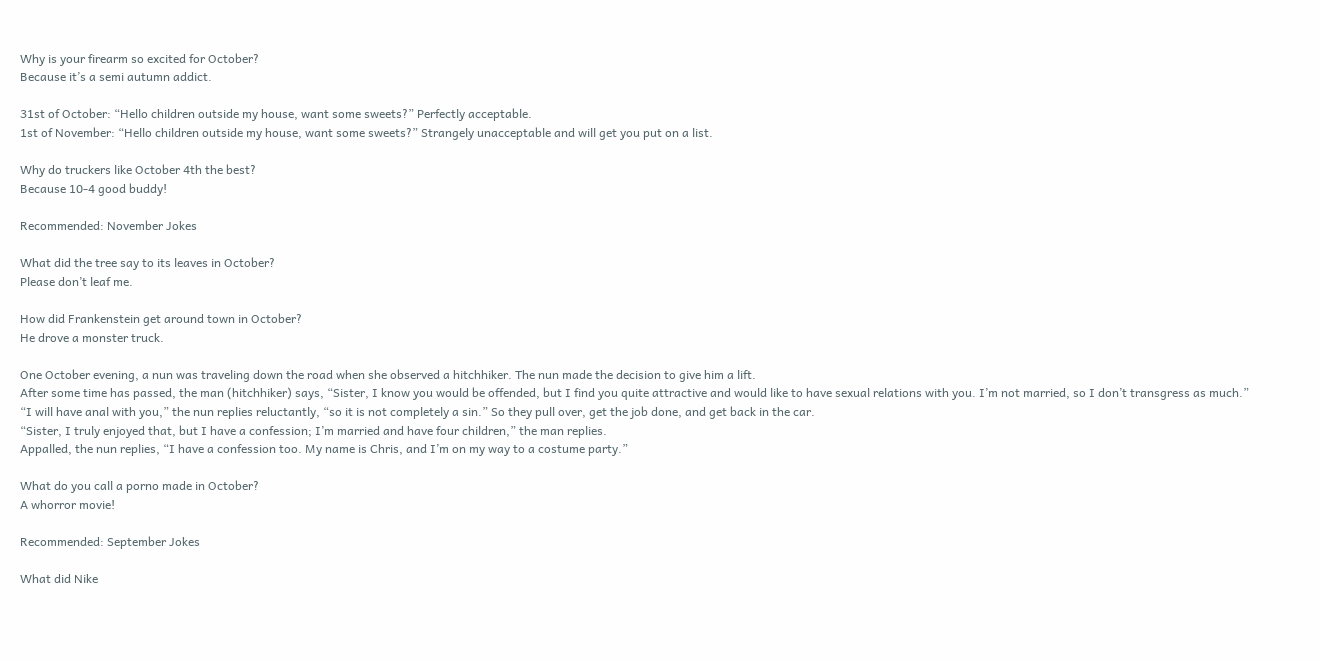Why is your firearm so excited for October?
Because it’s a semi autumn addict.

31st of October: “Hello children outside my house, want some sweets?” Perfectly acceptable.
1st of November: “Hello children outside my house, want some sweets?” Strangely unacceptable and will get you put on a list.

Why do truckers like October 4th the best?
Because 10-4 good buddy!

Recommended: November Jokes

What did the tree say to its leaves in October?
Please don’t leaf me.

How did Frankenstein get around town in October?
He drove a monster truck.

One October evening, a nun was traveling down the road when she observed a hitchhiker. The nun made the decision to give him a lift.
After some time has passed, the man (hitchhiker) says, “Sister, I know you would be offended, but I find you quite attractive and would like to have sexual relations with you. I’m not married, so I don’t transgress as much.”
“I will have anal with you,” the nun replies reluctantly, “so it is not completely a sin.” So they pull over, get the job done, and get back in the car.
“Sister, I truly enjoyed that, but I have a confession; I’m married and have four children,” the man replies.
Appalled, the nun replies, “I have a confession too. My name is Chris, and I’m on my way to a costume party.”

What do you call a porno made in October?
A whorror movie!

Recommended: September Jokes

What did Nike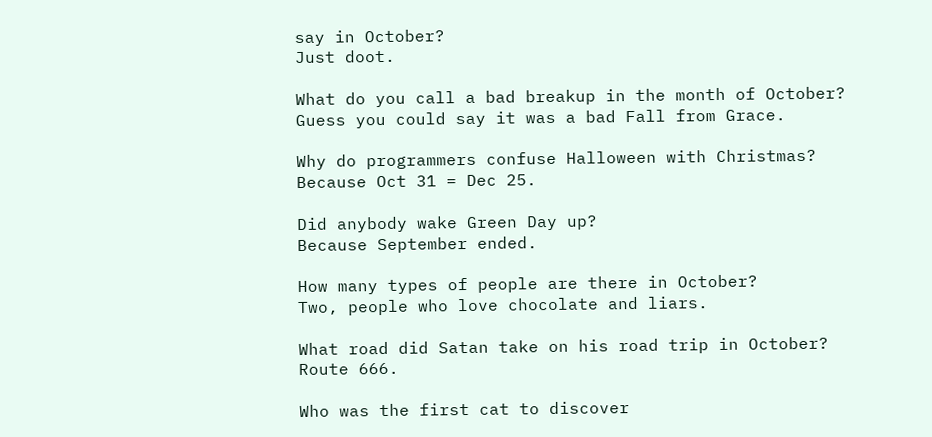say in October?
Just doot.

What do you call a bad breakup in the month of October?
Guess you could say it was a bad Fall from Grace.

Why do programmers confuse Halloween with Christmas?
Because Oct 31 = Dec 25.

Did anybody wake Green Day up?
Because September ended.

How many types of people are there in October?
Two, people who love chocolate and liars.

What road did Satan take on his road trip in October?
Route 666.

Who was the first cat to discover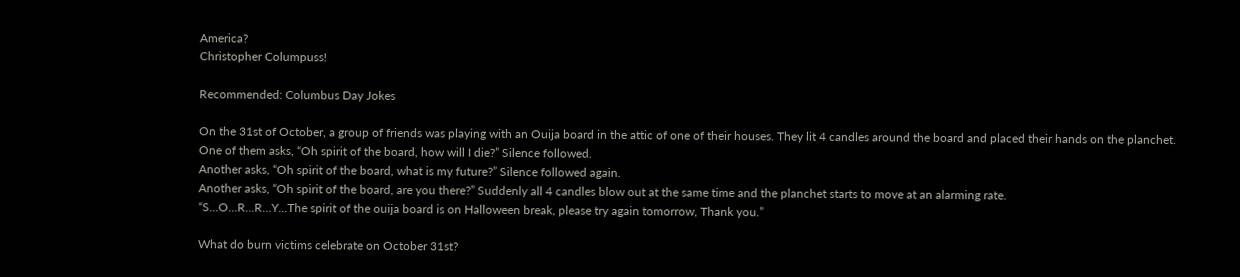America?
Christopher Columpuss!

Recommended: Columbus Day Jokes

On the 31st of October, a group of friends was playing with an Ouija board in the attic of one of their houses. They lit 4 candles around the board and placed their hands on the planchet.
One of them asks, “Oh spirit of the board, how will I die?” Silence followed.
Another asks, “Oh spirit of the board, what is my future?” Silence followed again.
Another asks, “Oh spirit of the board, are you there?” Suddenly all 4 candles blow out at the same time and the planchet starts to move at an alarming rate.
“S…O…R…R…Y…The spirit of the ouija board is on Halloween break, please try again tomorrow, Thank you.”

What do burn victims celebrate on October 31st?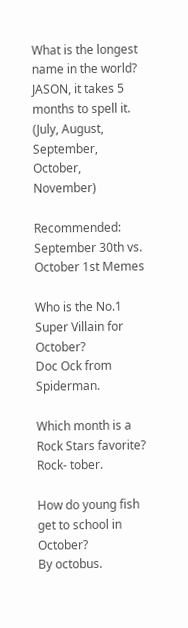What is the longest name in the world?
JASON, it takes 5 months to spell it. (July, August, September, October, November)

Recommended: September 30th vs. October 1st Memes

Who is the No.1 Super Villain for October?
Doc Ock from Spiderman.

Which month is a Rock Stars favorite?
Rock- tober.

How do young fish get to school in October?
By octobus.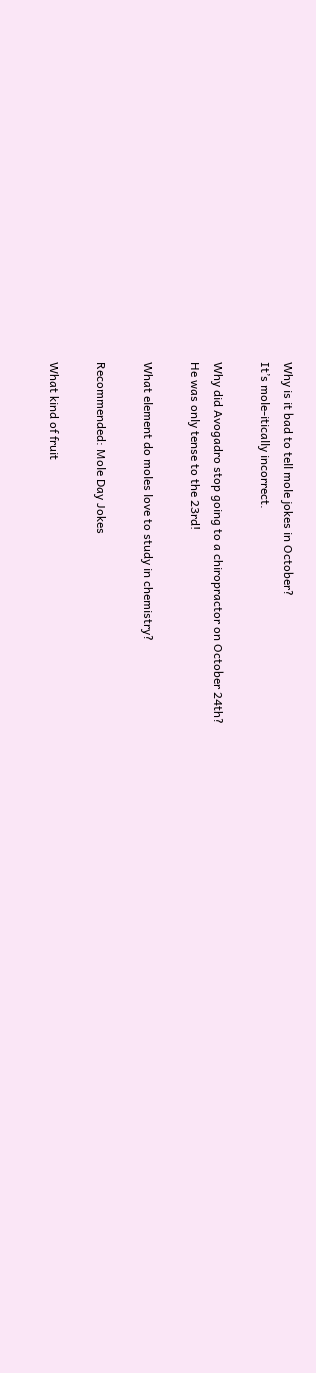Why is it bad to tell mole jokes in October?
It’s mole-itically incorrect.

Why did Avogadro stop going to a chiropractor on October 24th?
He was only tense to the 23rd!

What element do moles love to study in chemistry?

Recommended: Mole Day Jokes

What kind of fruit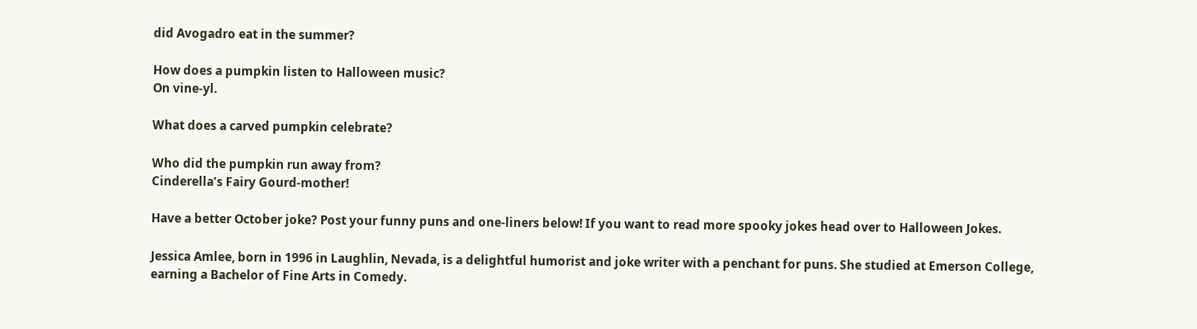did Avogadro eat in the summer?

How does a pumpkin listen to Halloween music?
On vine-yl.

What does a carved pumpkin celebrate?

Who did the pumpkin run away from?
Cinderella’s Fairy Gourd-mother!

Have a better October joke? Post your funny puns and one-liners below! If you want to read more spooky jokes head over to Halloween Jokes.

Jessica Amlee, born in 1996 in Laughlin, Nevada, is a delightful humorist and joke writer with a penchant for puns. She studied at Emerson College, earning a Bachelor of Fine Arts in Comedy.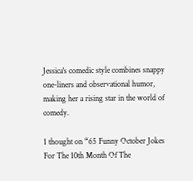Jessica's comedic style combines snappy one-liners and observational humor, making her a rising star in the world of comedy.

1 thought on “65 Funny October Jokes For The 10th Month Of The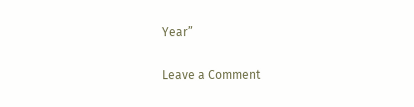Year”

Leave a Comment